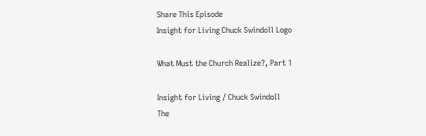Share This Episode
Insight for Living Chuck Swindoll Logo

What Must the Church Realize?, Part 1

Insight for Living / Chuck Swindoll
The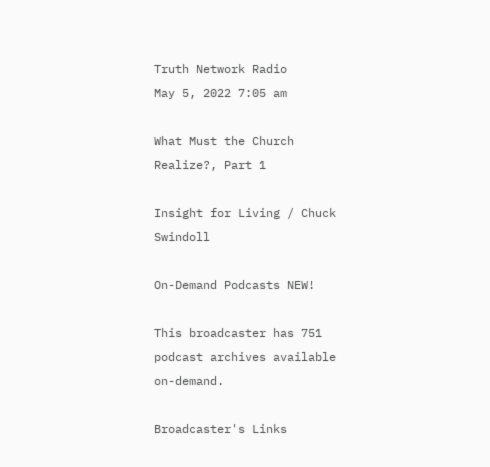Truth Network Radio
May 5, 2022 7:05 am

What Must the Church Realize?, Part 1

Insight for Living / Chuck Swindoll

On-Demand Podcasts NEW!

This broadcaster has 751 podcast archives available on-demand.

Broadcaster's Links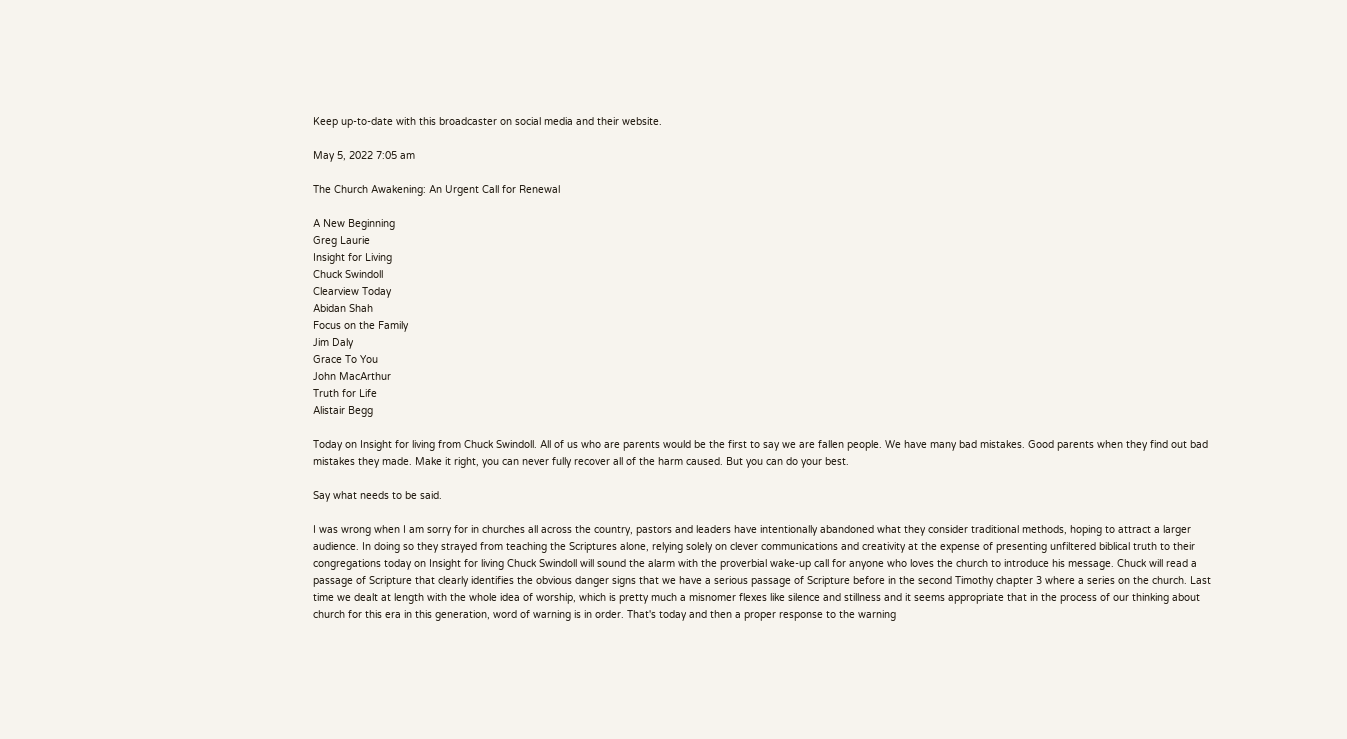Keep up-to-date with this broadcaster on social media and their website.

May 5, 2022 7:05 am

The Church Awakening: An Urgent Call for Renewal

A New Beginning
Greg Laurie
Insight for Living
Chuck Swindoll
Clearview Today
Abidan Shah
Focus on the Family
Jim Daly
Grace To You
John MacArthur
Truth for Life
Alistair Begg

Today on Insight for living from Chuck Swindoll. All of us who are parents would be the first to say we are fallen people. We have many bad mistakes. Good parents when they find out bad mistakes they made. Make it right, you can never fully recover all of the harm caused. But you can do your best.

Say what needs to be said.

I was wrong when I am sorry for in churches all across the country, pastors and leaders have intentionally abandoned what they consider traditional methods, hoping to attract a larger audience. In doing so they strayed from teaching the Scriptures alone, relying solely on clever communications and creativity at the expense of presenting unfiltered biblical truth to their congregations today on Insight for living Chuck Swindoll will sound the alarm with the proverbial wake-up call for anyone who loves the church to introduce his message. Chuck will read a passage of Scripture that clearly identifies the obvious danger signs that we have a serious passage of Scripture before in the second Timothy chapter 3 where a series on the church. Last time we dealt at length with the whole idea of worship, which is pretty much a misnomer flexes like silence and stillness and it seems appropriate that in the process of our thinking about church for this era in this generation, word of warning is in order. That's today and then a proper response to the warning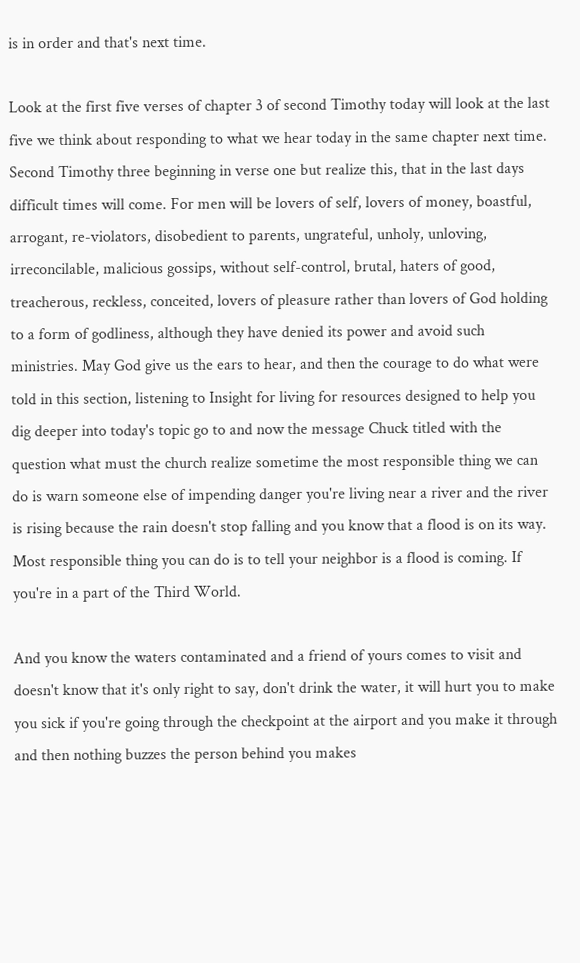is in order and that's next time.

Look at the first five verses of chapter 3 of second Timothy today will look at the last five we think about responding to what we hear today in the same chapter next time. Second Timothy three beginning in verse one but realize this, that in the last days difficult times will come. For men will be lovers of self, lovers of money, boastful, arrogant, re-violators, disobedient to parents, ungrateful, unholy, unloving, irreconcilable, malicious gossips, without self-control, brutal, haters of good, treacherous, reckless, conceited, lovers of pleasure rather than lovers of God holding to a form of godliness, although they have denied its power and avoid such ministries. May God give us the ears to hear, and then the courage to do what were told in this section, listening to Insight for living for resources designed to help you dig deeper into today's topic go to and now the message Chuck titled with the question what must the church realize sometime the most responsible thing we can do is warn someone else of impending danger you're living near a river and the river is rising because the rain doesn't stop falling and you know that a flood is on its way. Most responsible thing you can do is to tell your neighbor is a flood is coming. If you're in a part of the Third World.

And you know the waters contaminated and a friend of yours comes to visit and doesn't know that it's only right to say, don't drink the water, it will hurt you to make you sick if you're going through the checkpoint at the airport and you make it through and then nothing buzzes the person behind you makes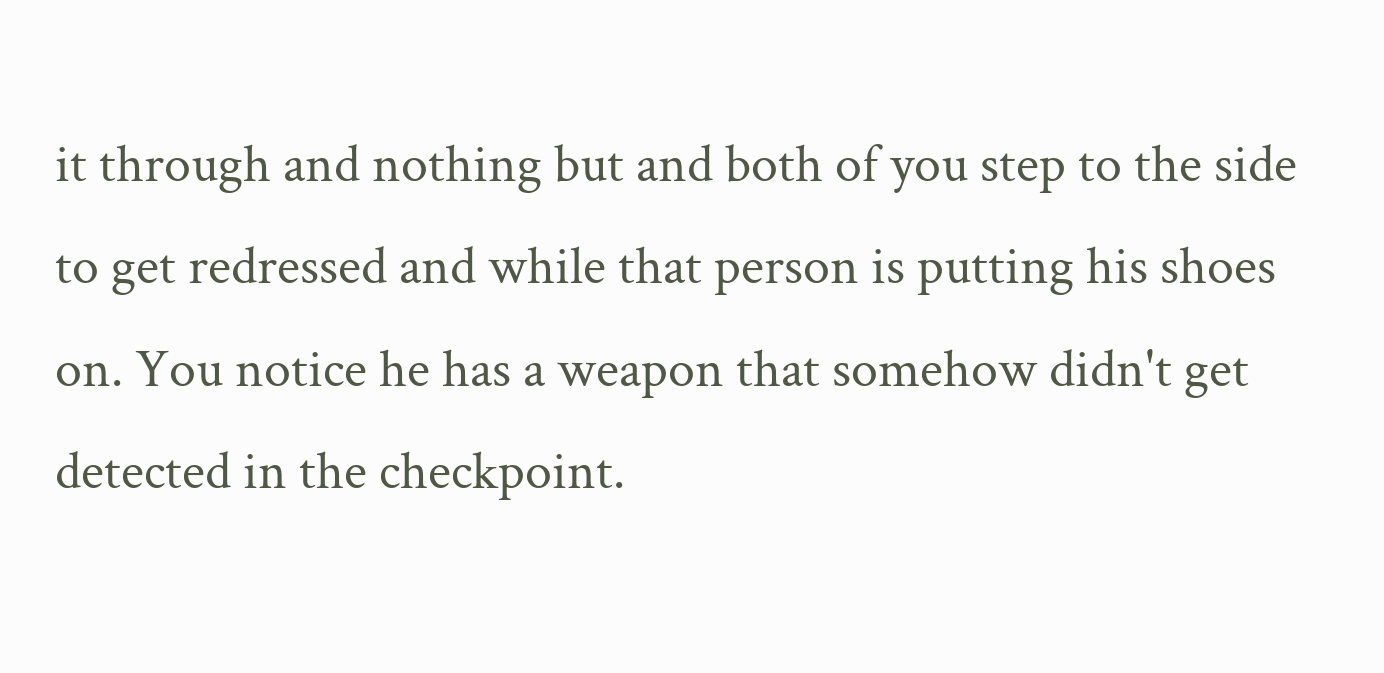it through and nothing but and both of you step to the side to get redressed and while that person is putting his shoes on. You notice he has a weapon that somehow didn't get detected in the checkpoint.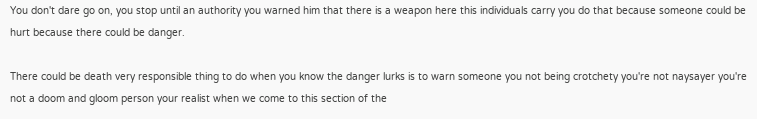You don't dare go on, you stop until an authority you warned him that there is a weapon here this individuals carry you do that because someone could be hurt because there could be danger.

There could be death very responsible thing to do when you know the danger lurks is to warn someone you not being crotchety you're not naysayer you're not a doom and gloom person your realist when we come to this section of the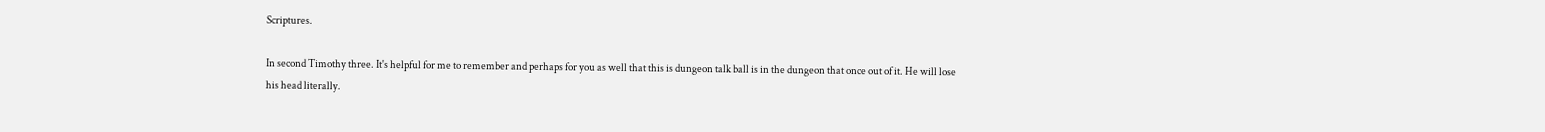Scriptures.

In second Timothy three. It's helpful for me to remember and perhaps for you as well that this is dungeon talk ball is in the dungeon that once out of it. He will lose his head literally.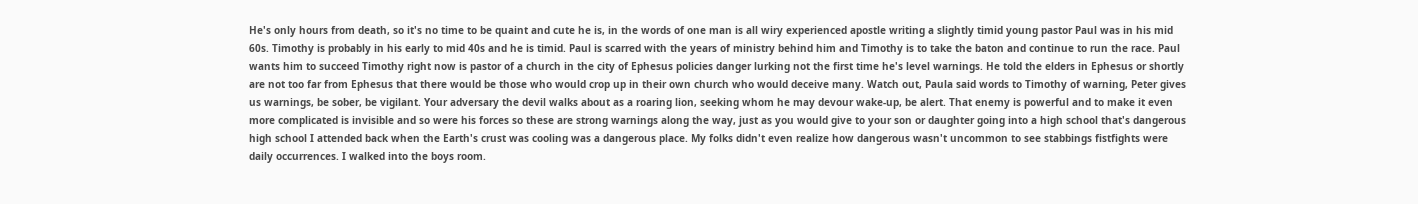He's only hours from death, so it's no time to be quaint and cute he is, in the words of one man is all wiry experienced apostle writing a slightly timid young pastor Paul was in his mid 60s. Timothy is probably in his early to mid 40s and he is timid. Paul is scarred with the years of ministry behind him and Timothy is to take the baton and continue to run the race. Paul wants him to succeed Timothy right now is pastor of a church in the city of Ephesus policies danger lurking not the first time he's level warnings. He told the elders in Ephesus or shortly are not too far from Ephesus that there would be those who would crop up in their own church who would deceive many. Watch out, Paula said words to Timothy of warning, Peter gives us warnings, be sober, be vigilant. Your adversary the devil walks about as a roaring lion, seeking whom he may devour wake-up, be alert. That enemy is powerful and to make it even more complicated is invisible and so were his forces so these are strong warnings along the way, just as you would give to your son or daughter going into a high school that's dangerous high school I attended back when the Earth's crust was cooling was a dangerous place. My folks didn't even realize how dangerous wasn't uncommon to see stabbings fistfights were daily occurrences. I walked into the boys room.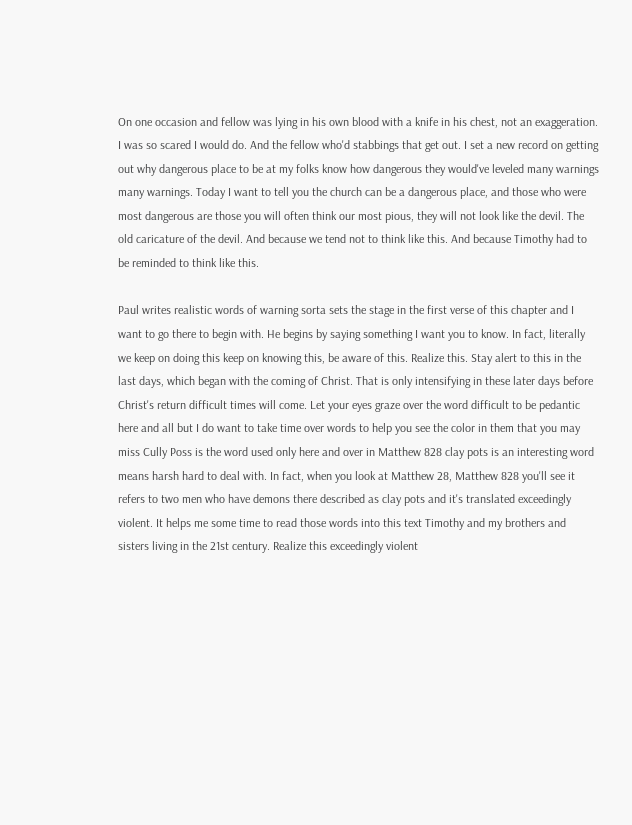On one occasion and fellow was lying in his own blood with a knife in his chest, not an exaggeration. I was so scared I would do. And the fellow who'd stabbings that get out. I set a new record on getting out why dangerous place to be at my folks know how dangerous they would've leveled many warnings many warnings. Today I want to tell you the church can be a dangerous place, and those who were most dangerous are those you will often think our most pious, they will not look like the devil. The old caricature of the devil. And because we tend not to think like this. And because Timothy had to be reminded to think like this.

Paul writes realistic words of warning sorta sets the stage in the first verse of this chapter and I want to go there to begin with. He begins by saying something I want you to know. In fact, literally we keep on doing this keep on knowing this, be aware of this. Realize this. Stay alert to this in the last days, which began with the coming of Christ. That is only intensifying in these later days before Christ's return difficult times will come. Let your eyes graze over the word difficult to be pedantic here and all but I do want to take time over words to help you see the color in them that you may miss Cully Poss is the word used only here and over in Matthew 828 clay pots is an interesting word means harsh hard to deal with. In fact, when you look at Matthew 28, Matthew 828 you'll see it refers to two men who have demons there described as clay pots and it's translated exceedingly violent. It helps me some time to read those words into this text Timothy and my brothers and sisters living in the 21st century. Realize this exceedingly violent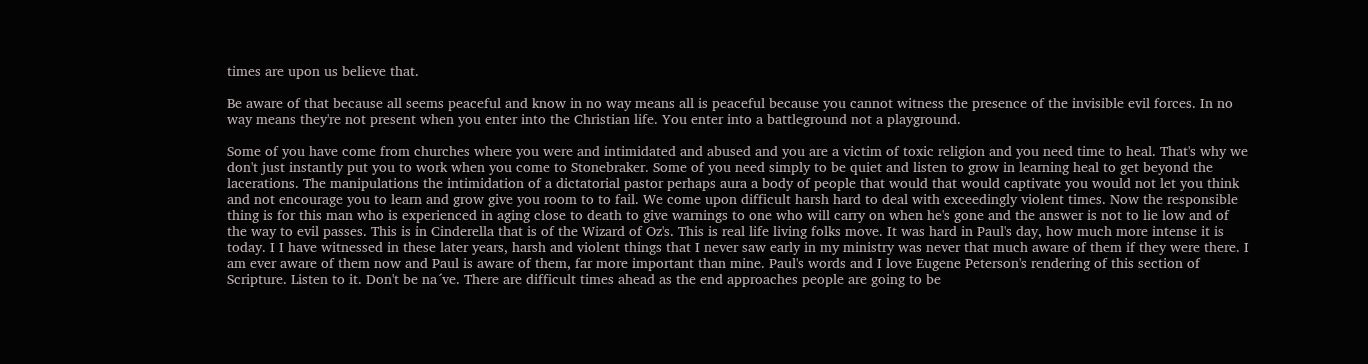times are upon us believe that.

Be aware of that because all seems peaceful and know in no way means all is peaceful because you cannot witness the presence of the invisible evil forces. In no way means they're not present when you enter into the Christian life. You enter into a battleground not a playground.

Some of you have come from churches where you were and intimidated and abused and you are a victim of toxic religion and you need time to heal. That's why we don't just instantly put you to work when you come to Stonebraker. Some of you need simply to be quiet and listen to grow in learning heal to get beyond the lacerations. The manipulations the intimidation of a dictatorial pastor perhaps aura a body of people that would that would captivate you would not let you think and not encourage you to learn and grow give you room to to fail. We come upon difficult harsh hard to deal with exceedingly violent times. Now the responsible thing is for this man who is experienced in aging close to death to give warnings to one who will carry on when he's gone and the answer is not to lie low and of the way to evil passes. This is in Cinderella that is of the Wizard of Oz's. This is real life living folks move. It was hard in Paul's day, how much more intense it is today. I I have witnessed in these later years, harsh and violent things that I never saw early in my ministry was never that much aware of them if they were there. I am ever aware of them now and Paul is aware of them, far more important than mine. Paul's words and I love Eugene Peterson's rendering of this section of Scripture. Listen to it. Don't be na´ve. There are difficult times ahead as the end approaches people are going to be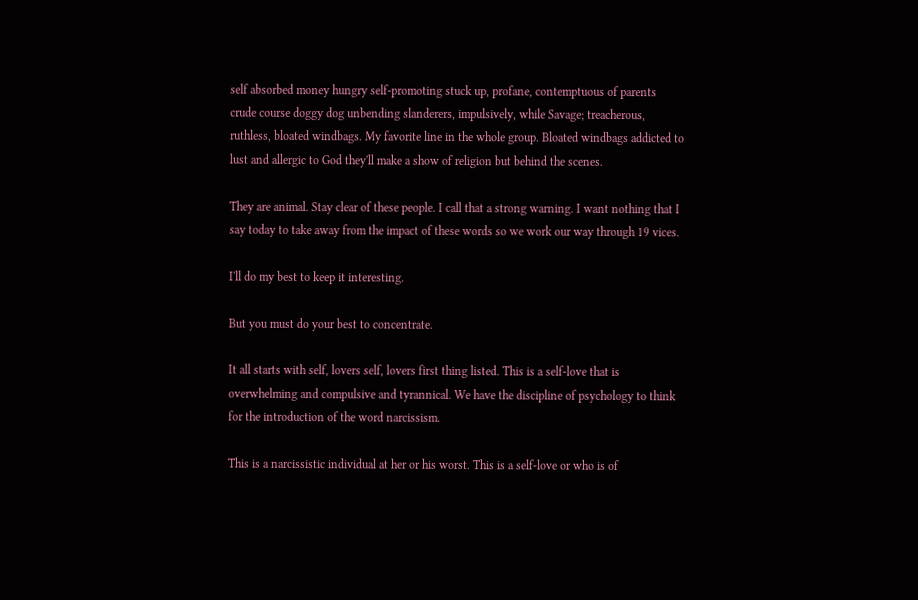self absorbed money hungry self-promoting stuck up, profane, contemptuous of parents crude course doggy dog unbending slanderers, impulsively, while Savage; treacherous, ruthless, bloated windbags. My favorite line in the whole group. Bloated windbags addicted to lust and allergic to God they'll make a show of religion but behind the scenes.

They are animal. Stay clear of these people. I call that a strong warning. I want nothing that I say today to take away from the impact of these words so we work our way through 19 vices.

I'll do my best to keep it interesting.

But you must do your best to concentrate.

It all starts with self, lovers self, lovers first thing listed. This is a self-love that is overwhelming and compulsive and tyrannical. We have the discipline of psychology to think for the introduction of the word narcissism.

This is a narcissistic individual at her or his worst. This is a self-love or who is of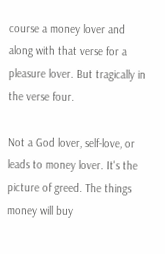course a money lover and along with that verse for a pleasure lover. But tragically in the verse four.

Not a God lover, self-love, or leads to money lover. It's the picture of greed. The things money will buy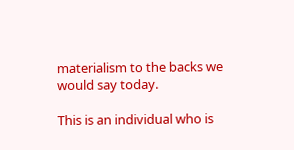materialism to the backs we would say today.

This is an individual who is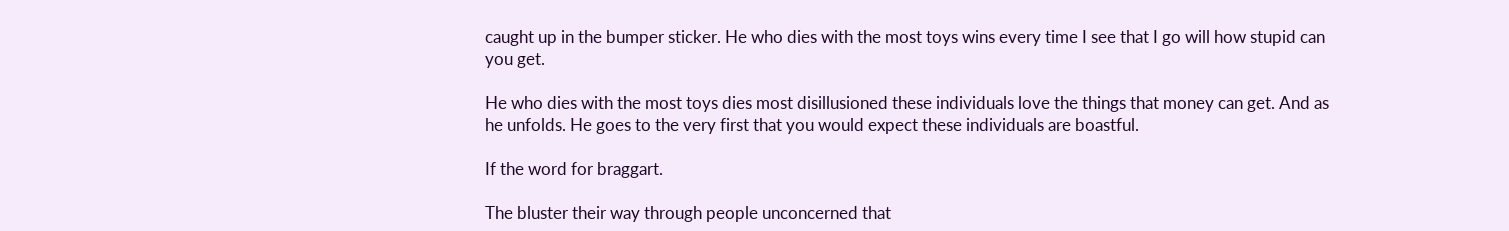caught up in the bumper sticker. He who dies with the most toys wins every time I see that I go will how stupid can you get.

He who dies with the most toys dies most disillusioned these individuals love the things that money can get. And as he unfolds. He goes to the very first that you would expect these individuals are boastful.

If the word for braggart.

The bluster their way through people unconcerned that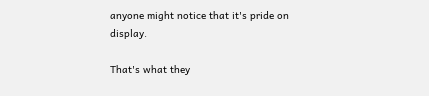anyone might notice that it's pride on display.

That's what they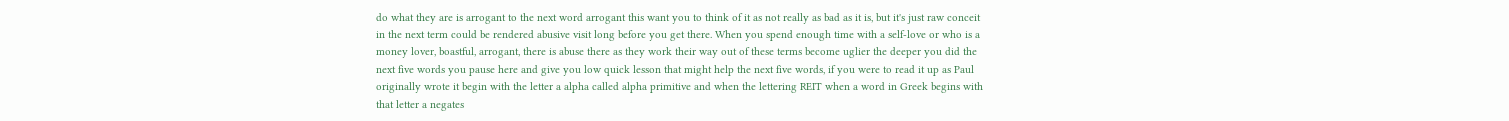do what they are is arrogant to the next word arrogant this want you to think of it as not really as bad as it is, but it's just raw conceit in the next term could be rendered abusive visit long before you get there. When you spend enough time with a self-love or who is a money lover, boastful, arrogant, there is abuse there as they work their way out of these terms become uglier the deeper you did the next five words you pause here and give you low quick lesson that might help the next five words, if you were to read it up as Paul originally wrote it begin with the letter a alpha called alpha primitive and when the lettering REIT when a word in Greek begins with that letter a negates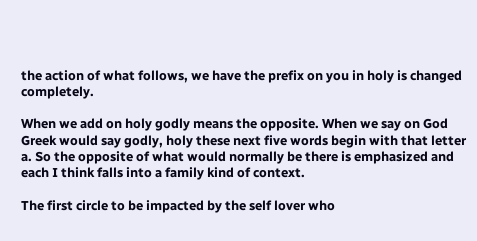the action of what follows, we have the prefix on you in holy is changed completely.

When we add on holy godly means the opposite. When we say on God Greek would say godly, holy these next five words begin with that letter a. So the opposite of what would normally be there is emphasized and each I think falls into a family kind of context.

The first circle to be impacted by the self lover who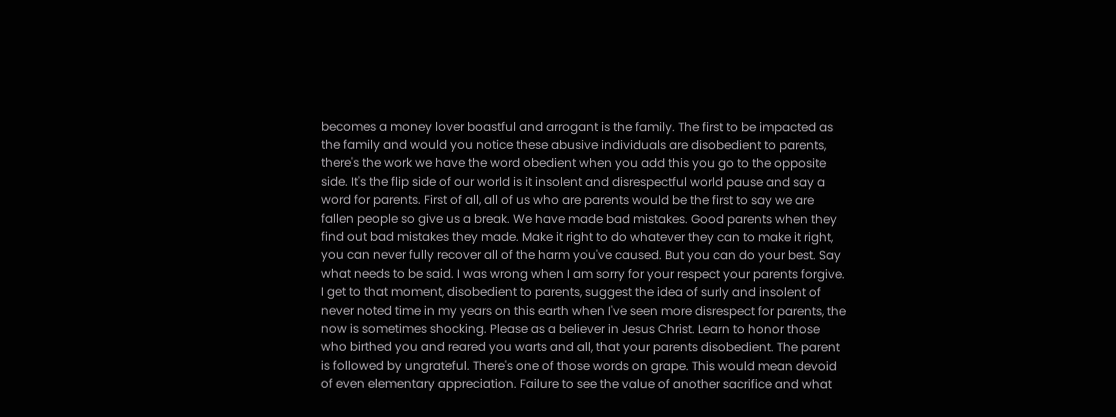becomes a money lover boastful and arrogant is the family. The first to be impacted as the family and would you notice these abusive individuals are disobedient to parents, there's the work we have the word obedient when you add this you go to the opposite side. It's the flip side of our world is it insolent and disrespectful world pause and say a word for parents. First of all, all of us who are parents would be the first to say we are fallen people so give us a break. We have made bad mistakes. Good parents when they find out bad mistakes they made. Make it right to do whatever they can to make it right, you can never fully recover all of the harm you've caused. But you can do your best. Say what needs to be said. I was wrong when I am sorry for your respect your parents forgive. I get to that moment, disobedient to parents, suggest the idea of surly and insolent of never noted time in my years on this earth when I've seen more disrespect for parents, the now is sometimes shocking. Please as a believer in Jesus Christ. Learn to honor those who birthed you and reared you warts and all, that your parents disobedient. The parent is followed by ungrateful. There's one of those words on grape. This would mean devoid of even elementary appreciation. Failure to see the value of another sacrifice and what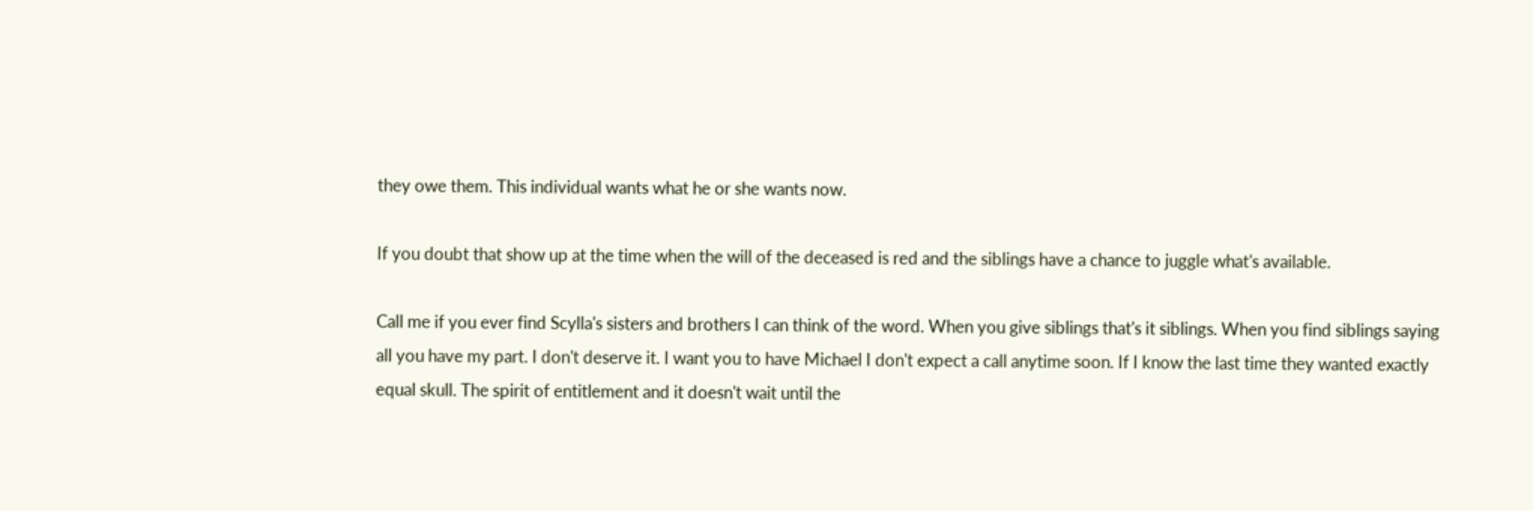they owe them. This individual wants what he or she wants now.

If you doubt that show up at the time when the will of the deceased is red and the siblings have a chance to juggle what's available.

Call me if you ever find Scylla's sisters and brothers I can think of the word. When you give siblings that's it siblings. When you find siblings saying all you have my part. I don't deserve it. I want you to have Michael I don't expect a call anytime soon. If I know the last time they wanted exactly equal skull. The spirit of entitlement and it doesn't wait until the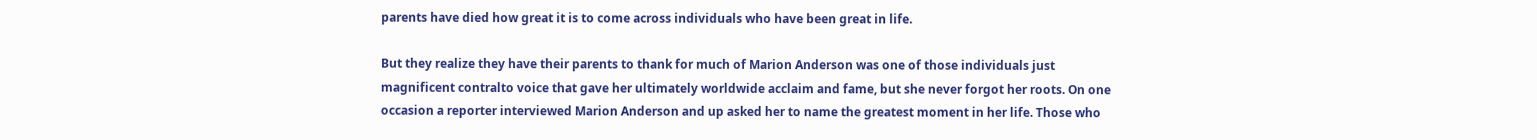parents have died how great it is to come across individuals who have been great in life.

But they realize they have their parents to thank for much of Marion Anderson was one of those individuals just magnificent contralto voice that gave her ultimately worldwide acclaim and fame, but she never forgot her roots. On one occasion a reporter interviewed Marion Anderson and up asked her to name the greatest moment in her life. Those who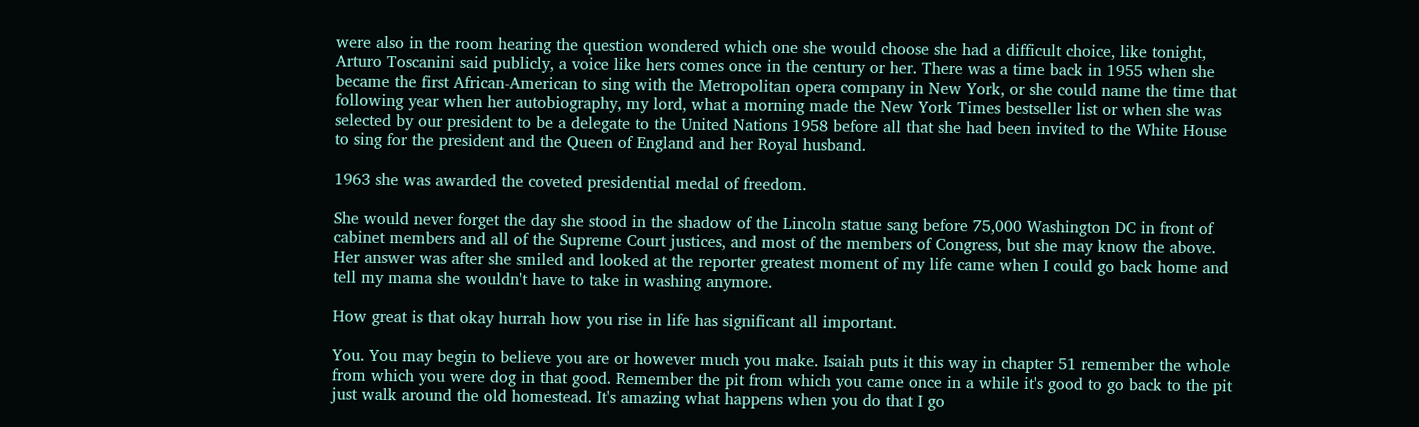were also in the room hearing the question wondered which one she would choose she had a difficult choice, like tonight, Arturo Toscanini said publicly, a voice like hers comes once in the century or her. There was a time back in 1955 when she became the first African-American to sing with the Metropolitan opera company in New York, or she could name the time that following year when her autobiography, my lord, what a morning made the New York Times bestseller list or when she was selected by our president to be a delegate to the United Nations 1958 before all that she had been invited to the White House to sing for the president and the Queen of England and her Royal husband.

1963 she was awarded the coveted presidential medal of freedom.

She would never forget the day she stood in the shadow of the Lincoln statue sang before 75,000 Washington DC in front of cabinet members and all of the Supreme Court justices, and most of the members of Congress, but she may know the above. Her answer was after she smiled and looked at the reporter greatest moment of my life came when I could go back home and tell my mama she wouldn't have to take in washing anymore.

How great is that okay hurrah how you rise in life has significant all important.

You. You may begin to believe you are or however much you make. Isaiah puts it this way in chapter 51 remember the whole from which you were dog in that good. Remember the pit from which you came once in a while it's good to go back to the pit just walk around the old homestead. It's amazing what happens when you do that I go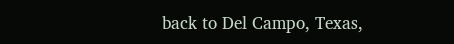back to Del Campo, Texas,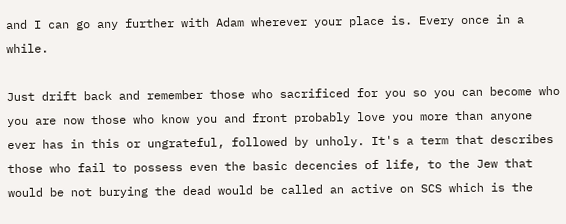and I can go any further with Adam wherever your place is. Every once in a while.

Just drift back and remember those who sacrificed for you so you can become who you are now those who know you and front probably love you more than anyone ever has in this or ungrateful, followed by unholy. It's a term that describes those who fail to possess even the basic decencies of life, to the Jew that would be not burying the dead would be called an active on SCS which is the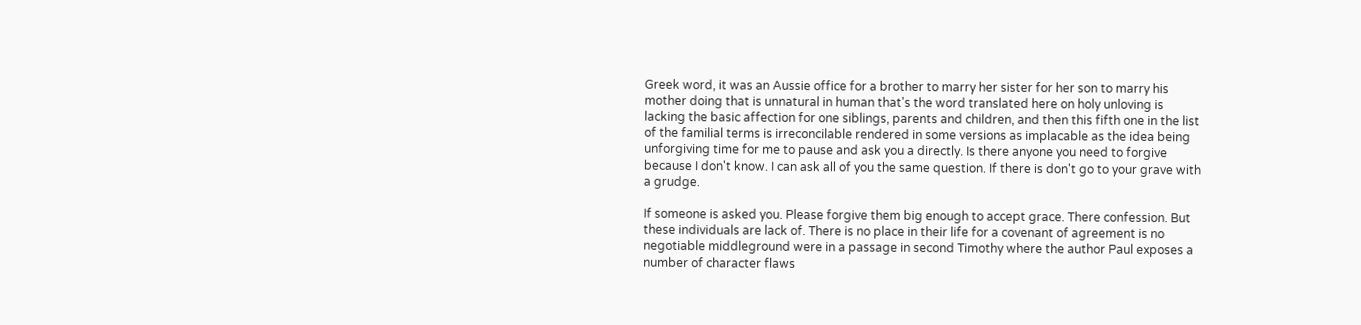Greek word, it was an Aussie office for a brother to marry her sister for her son to marry his mother doing that is unnatural in human that's the word translated here on holy unloving is lacking the basic affection for one siblings, parents and children, and then this fifth one in the list of the familial terms is irreconcilable rendered in some versions as implacable as the idea being unforgiving time for me to pause and ask you a directly. Is there anyone you need to forgive because I don't know. I can ask all of you the same question. If there is don't go to your grave with a grudge.

If someone is asked you. Please forgive them big enough to accept grace. There confession. But these individuals are lack of. There is no place in their life for a covenant of agreement is no negotiable middleground were in a passage in second Timothy where the author Paul exposes a number of character flaws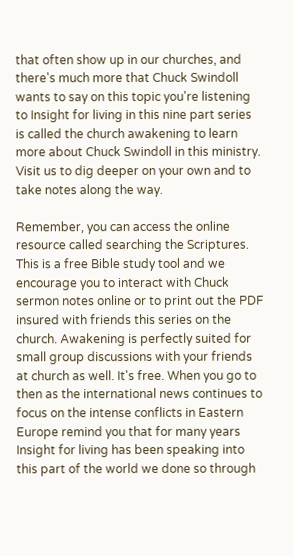that often show up in our churches, and there's much more that Chuck Swindoll wants to say on this topic you're listening to Insight for living in this nine part series is called the church awakening to learn more about Chuck Swindoll in this ministry. Visit us to dig deeper on your own and to take notes along the way.

Remember, you can access the online resource called searching the Scriptures. This is a free Bible study tool and we encourage you to interact with Chuck sermon notes online or to print out the PDF insured with friends this series on the church. Awakening is perfectly suited for small group discussions with your friends at church as well. It's free. When you go to then as the international news continues to focus on the intense conflicts in Eastern Europe remind you that for many years Insight for living has been speaking into this part of the world we done so through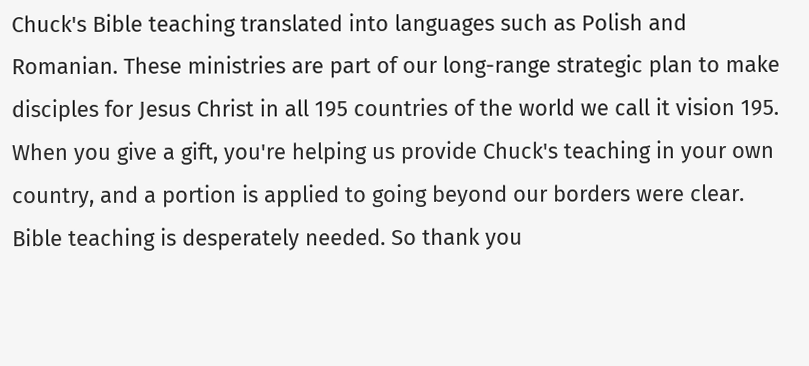Chuck's Bible teaching translated into languages such as Polish and Romanian. These ministries are part of our long-range strategic plan to make disciples for Jesus Christ in all 195 countries of the world we call it vision 195. When you give a gift, you're helping us provide Chuck's teaching in your own country, and a portion is applied to going beyond our borders were clear. Bible teaching is desperately needed. So thank you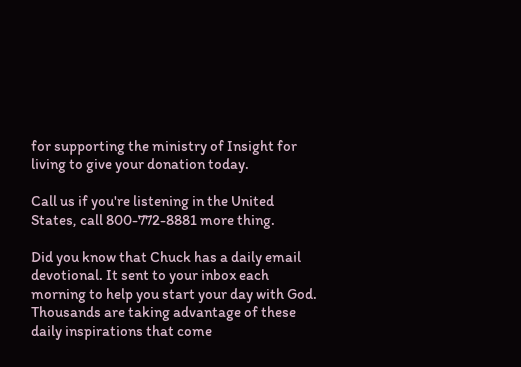for supporting the ministry of Insight for living to give your donation today.

Call us if you're listening in the United States, call 800-772-8881 more thing.

Did you know that Chuck has a daily email devotional. It sent to your inbox each morning to help you start your day with God. Thousands are taking advantage of these daily inspirations that come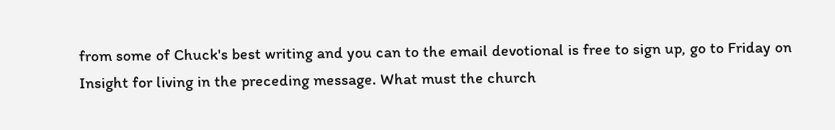from some of Chuck's best writing and you can to the email devotional is free to sign up, go to Friday on Insight for living in the preceding message. What must the church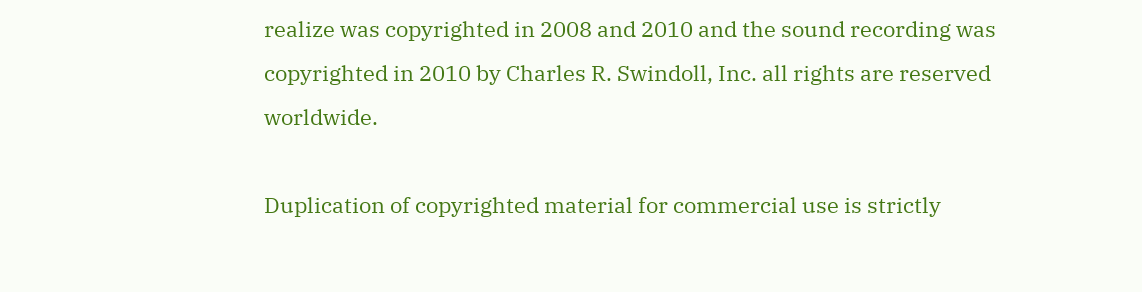realize was copyrighted in 2008 and 2010 and the sound recording was copyrighted in 2010 by Charles R. Swindoll, Inc. all rights are reserved worldwide.

Duplication of copyrighted material for commercial use is strictly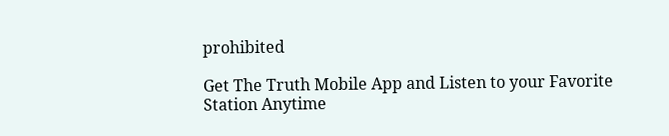prohibited

Get The Truth Mobile App and Listen to your Favorite Station Anytime